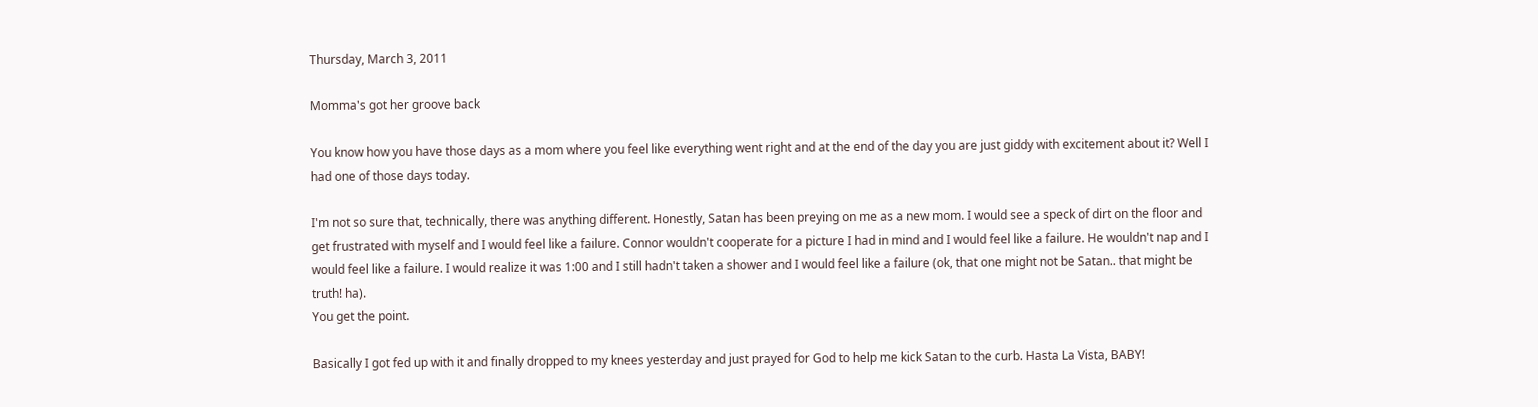Thursday, March 3, 2011

Momma's got her groove back

You know how you have those days as a mom where you feel like everything went right and at the end of the day you are just giddy with excitement about it? Well I had one of those days today.

I'm not so sure that, technically, there was anything different. Honestly, Satan has been preying on me as a new mom. I would see a speck of dirt on the floor and get frustrated with myself and I would feel like a failure. Connor wouldn't cooperate for a picture I had in mind and I would feel like a failure. He wouldn't nap and I would feel like a failure. I would realize it was 1:00 and I still hadn't taken a shower and I would feel like a failure (ok, that one might not be Satan.. that might be truth! ha).
You get the point.

Basically I got fed up with it and finally dropped to my knees yesterday and just prayed for God to help me kick Satan to the curb. Hasta La Vista, BABY!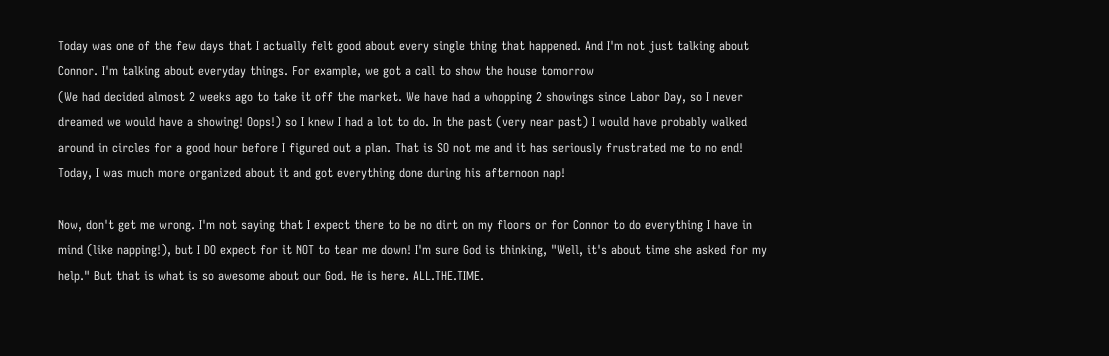Today was one of the few days that I actually felt good about every single thing that happened. And I'm not just talking about Connor. I'm talking about everyday things. For example, we got a call to show the house tomorrow
(We had decided almost 2 weeks ago to take it off the market. We have had a whopping 2 showings since Labor Day, so I never dreamed we would have a showing! Oops!) so I knew I had a lot to do. In the past (very near past) I would have probably walked around in circles for a good hour before I figured out a plan. That is SO not me and it has seriously frustrated me to no end! Today, I was much more organized about it and got everything done during his afternoon nap!

Now, don't get me wrong. I'm not saying that I expect there to be no dirt on my floors or for Connor to do everything I have in mind (like napping!), but I DO expect for it NOT to tear me down! I'm sure God is thinking, "Well, it's about time she asked for my help." But that is what is so awesome about our God. He is here. ALL.THE.TIME.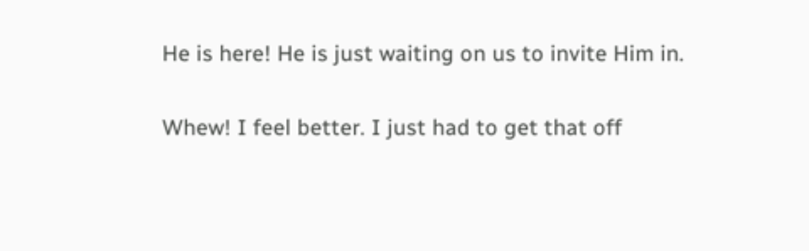He is here! He is just waiting on us to invite Him in.

Whew! I feel better. I just had to get that off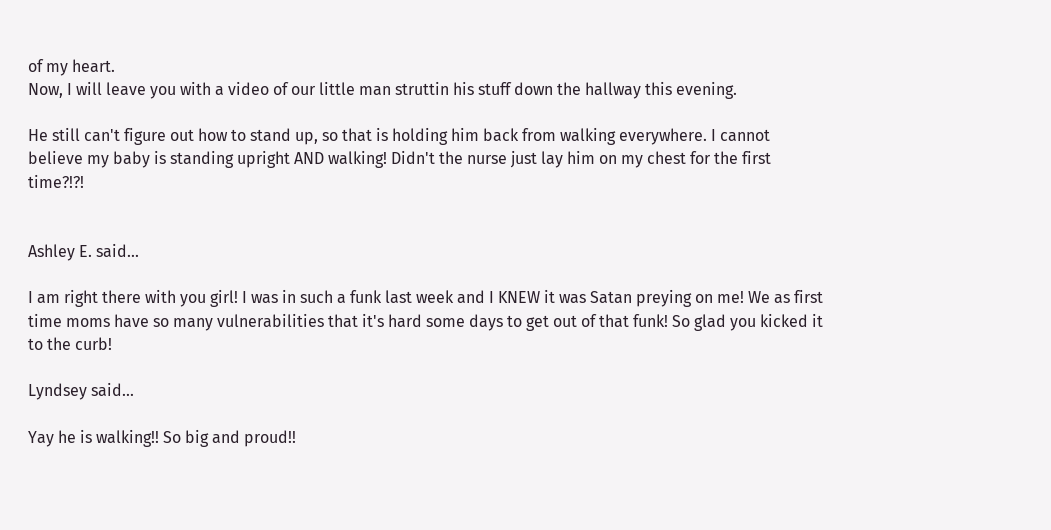of my heart.
Now, I will leave you with a video of our little man struttin his stuff down the hallway this evening.

He still can't figure out how to stand up, so that is holding him back from walking everywhere. I cannot believe my baby is standing upright AND walking! Didn't the nurse just lay him on my chest for the first time?!?!


Ashley E. said...

I am right there with you girl! I was in such a funk last week and I KNEW it was Satan preying on me! We as first time moms have so many vulnerabilities that it's hard some days to get out of that funk! So glad you kicked it to the curb!

Lyndsey said...

Yay he is walking!! So big and proud!!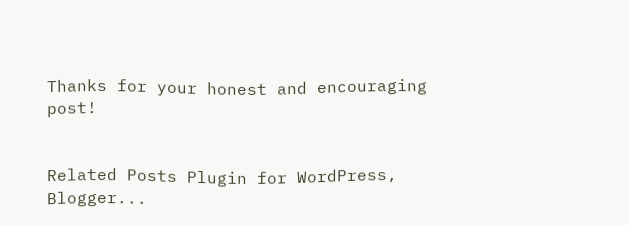Thanks for your honest and encouraging post!


Related Posts Plugin for WordPress, Blogger...